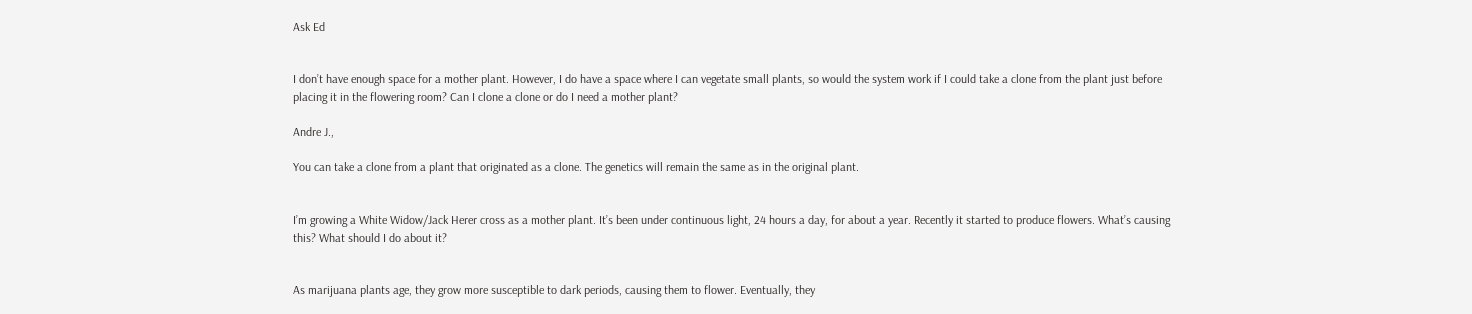Ask Ed


I don’t have enough space for a mother plant. However, I do have a space where I can vegetate small plants, so would the system work if I could take a clone from the plant just before placing it in the flowering room? Can I clone a clone or do I need a mother plant?

Andre J.,

You can take a clone from a plant that originated as a clone. The genetics will remain the same as in the original plant.


I’m growing a White Widow/Jack Herer cross as a mother plant. It’s been under continuous light, 24 hours a day, for about a year. Recently it started to produce flowers. What’s causing this? What should I do about it?


As marijuana plants age, they grow more susceptible to dark periods, causing them to flower. Eventually, they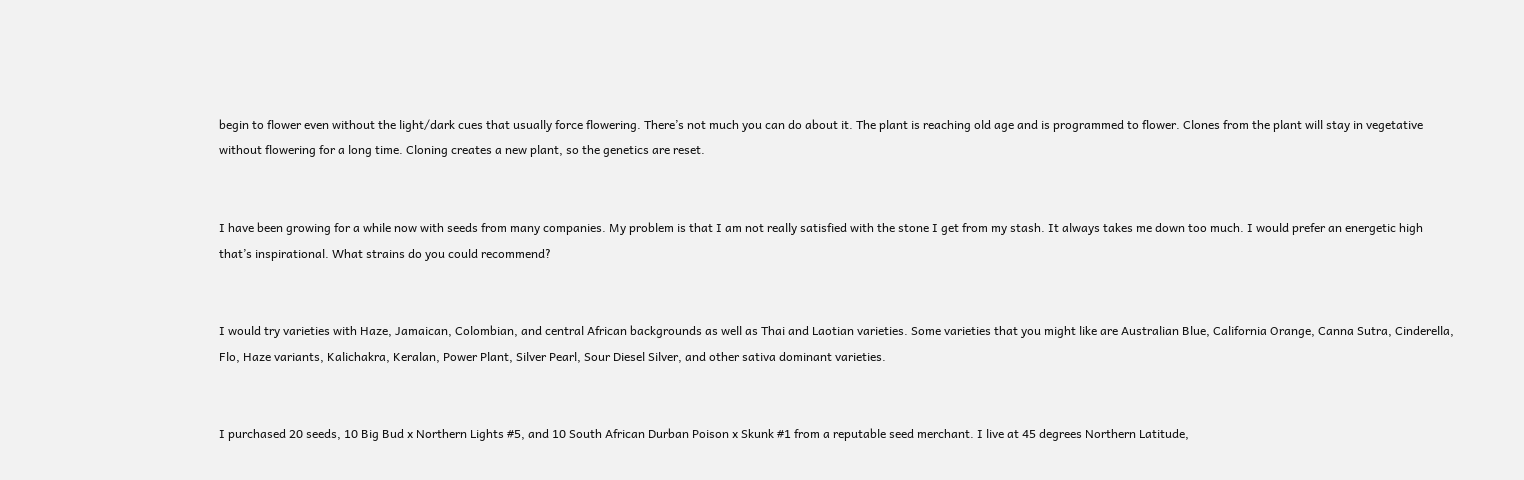begin to flower even without the light/dark cues that usually force flowering. There’s not much you can do about it. The plant is reaching old age and is programmed to flower. Clones from the plant will stay in vegetative without flowering for a long time. Cloning creates a new plant, so the genetics are reset.


I have been growing for a while now with seeds from many companies. My problem is that I am not really satisfied with the stone I get from my stash. It always takes me down too much. I would prefer an energetic high that’s inspirational. What strains do you could recommend?


I would try varieties with Haze, Jamaican, Colombian, and central African backgrounds as well as Thai and Laotian varieties. Some varieties that you might like are Australian Blue, California Orange, Canna Sutra, Cinderella, Flo, Haze variants, Kalichakra, Keralan, Power Plant, Silver Pearl, Sour Diesel Silver, and other sativa dominant varieties.


I purchased 20 seeds, 10 Big Bud x Northern Lights #5, and 10 South African Durban Poison x Skunk #1 from a reputable seed merchant. I live at 45 degrees Northern Latitude,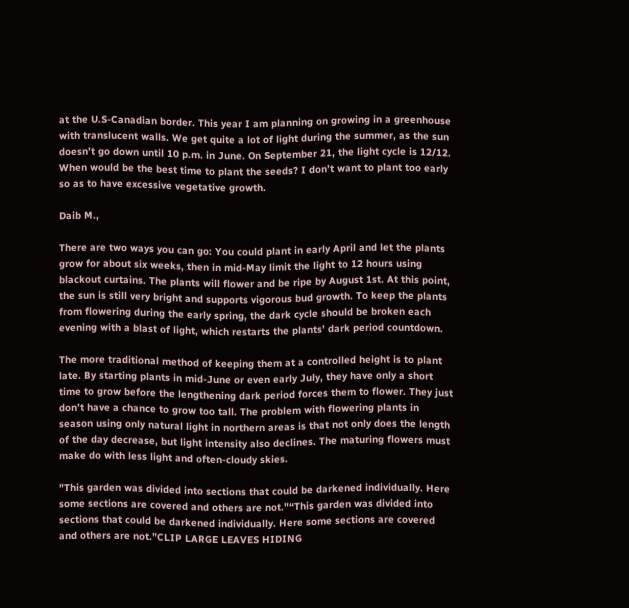at the U.S-Canadian border. This year I am planning on growing in a greenhouse with translucent walls. We get quite a lot of light during the summer, as the sun doesn’t go down until 10 p.m. in June. On September 21, the light cycle is 12/12. When would be the best time to plant the seeds? I don’t want to plant too early so as to have excessive vegetative growth.

Daib M.,

There are two ways you can go: You could plant in early April and let the plants grow for about six weeks, then in mid-May limit the light to 12 hours using blackout curtains. The plants will flower and be ripe by August 1st. At this point, the sun is still very bright and supports vigorous bud growth. To keep the plants from flowering during the early spring, the dark cycle should be broken each evening with a blast of light, which restarts the plants’ dark period countdown.

The more traditional method of keeping them at a controlled height is to plant late. By starting plants in mid-June or even early July, they have only a short time to grow before the lengthening dark period forces them to flower. They just don’t have a chance to grow too tall. The problem with flowering plants in season using only natural light in northern areas is that not only does the length of the day decrease, but light intensity also declines. The maturing flowers must make do with less light and often-cloudy skies.

"This garden was divided into sections that could be darkened individually. Here some sections are covered and others are not."“This garden was divided into sections that could be darkened individually. Here some sections are covered and others are not.”CLIP LARGE LEAVES HIDING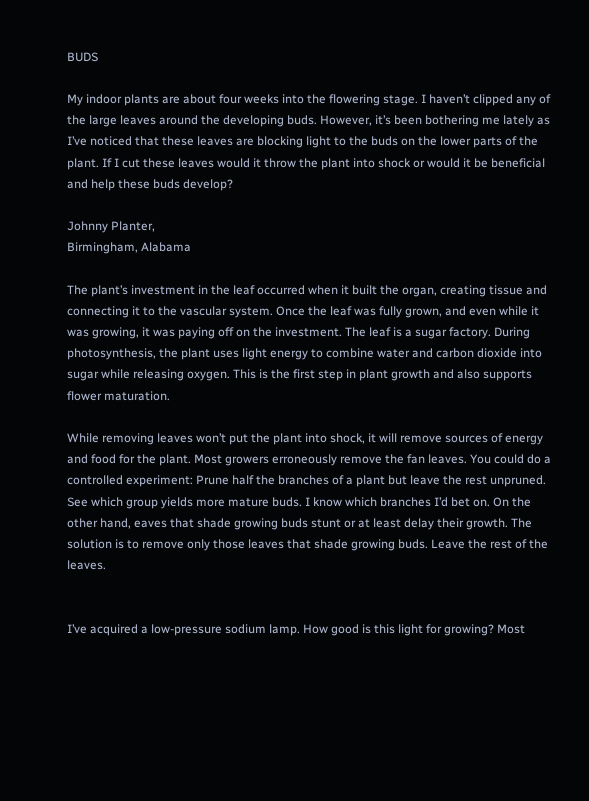BUDS

My indoor plants are about four weeks into the flowering stage. I haven’t clipped any of the large leaves around the developing buds. However, it’s been bothering me lately as I’ve noticed that these leaves are blocking light to the buds on the lower parts of the plant. If I cut these leaves would it throw the plant into shock or would it be beneficial and help these buds develop?

Johnny Planter,
Birmingham, Alabama

The plant’s investment in the leaf occurred when it built the organ, creating tissue and connecting it to the vascular system. Once the leaf was fully grown, and even while it was growing, it was paying off on the investment. The leaf is a sugar factory. During photosynthesis, the plant uses light energy to combine water and carbon dioxide into sugar while releasing oxygen. This is the first step in plant growth and also supports flower maturation.

While removing leaves won’t put the plant into shock, it will remove sources of energy and food for the plant. Most growers erroneously remove the fan leaves. You could do a controlled experiment: Prune half the branches of a plant but leave the rest unpruned. See which group yields more mature buds. I know which branches I’d bet on. On the other hand, eaves that shade growing buds stunt or at least delay their growth. The solution is to remove only those leaves that shade growing buds. Leave the rest of the leaves.


I’ve acquired a low-pressure sodium lamp. How good is this light for growing? Most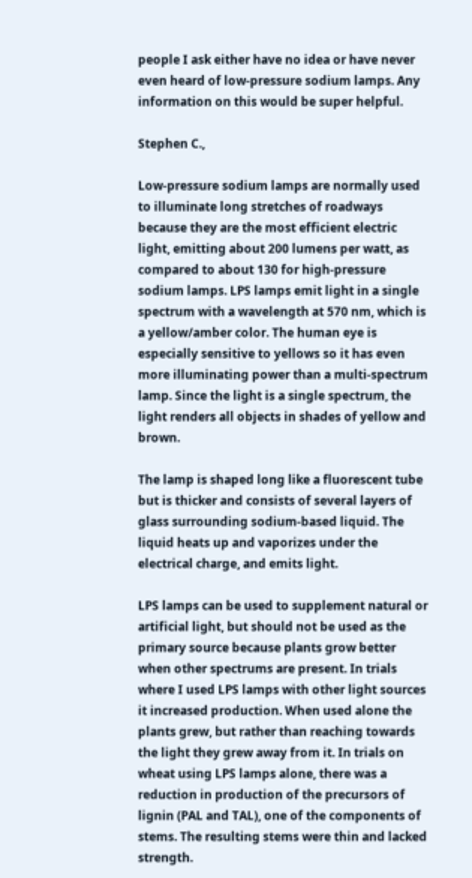people I ask either have no idea or have never even heard of low-pressure sodium lamps. Any information on this would be super helpful.

Stephen C.,

Low-pressure sodium lamps are normally used to illuminate long stretches of roadways because they are the most efficient electric light, emitting about 200 lumens per watt, as compared to about 130 for high-pressure sodium lamps. LPS lamps emit light in a single spectrum with a wavelength at 570 nm, which is a yellow/amber color. The human eye is especially sensitive to yellows so it has even more illuminating power than a multi-spectrum lamp. Since the light is a single spectrum, the light renders all objects in shades of yellow and brown.

The lamp is shaped long like a fluorescent tube but is thicker and consists of several layers of glass surrounding sodium-based liquid. The liquid heats up and vaporizes under the electrical charge, and emits light.

LPS lamps can be used to supplement natural or artificial light, but should not be used as the primary source because plants grow better when other spectrums are present. In trials where I used LPS lamps with other light sources it increased production. When used alone the plants grew, but rather than reaching towards the light they grew away from it. In trials on wheat using LPS lamps alone, there was a reduction in production of the precursors of lignin (PAL and TAL), one of the components of stems. The resulting stems were thin and lacked strength.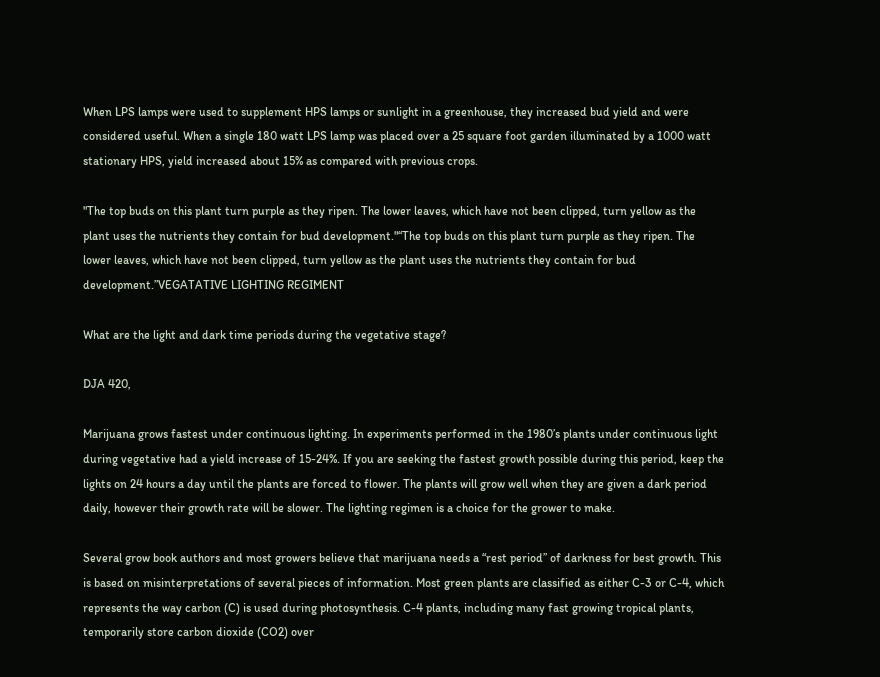When LPS lamps were used to supplement HPS lamps or sunlight in a greenhouse, they increased bud yield and were considered useful. When a single 180 watt LPS lamp was placed over a 25 square foot garden illuminated by a 1000 watt stationary HPS, yield increased about 15% as compared with previous crops.

"The top buds on this plant turn purple as they ripen. The lower leaves, which have not been clipped, turn yellow as the plant uses the nutrients they contain for bud development."“The top buds on this plant turn purple as they ripen. The lower leaves, which have not been clipped, turn yellow as the plant uses the nutrients they contain for bud development.”VEGATATIVE LIGHTING REGIMENT

What are the light and dark time periods during the vegetative stage?

DJA 420,

Marijuana grows fastest under continuous lighting. In experiments performed in the 1980’s plants under continuous light during vegetative had a yield increase of 15-24%. If you are seeking the fastest growth possible during this period, keep the lights on 24 hours a day until the plants are forced to flower. The plants will grow well when they are given a dark period daily, however their growth rate will be slower. The lighting regimen is a choice for the grower to make.

Several grow book authors and most growers believe that marijuana needs a “rest period” of darkness for best growth. This is based on misinterpretations of several pieces of information. Most green plants are classified as either C-3 or C-4, which represents the way carbon (C) is used during photosynthesis. C-4 plants, including many fast growing tropical plants, temporarily store carbon dioxide (CO2) over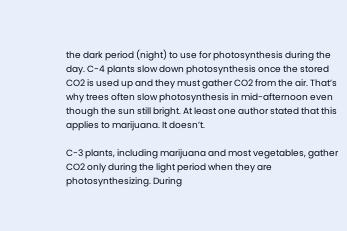the dark period (night) to use for photosynthesis during the day. C-4 plants slow down photosynthesis once the stored CO2 is used up and they must gather CO2 from the air. That’s why trees often slow photosynthesis in mid-afternoon even though the sun still bright. At least one author stated that this applies to marijuana. It doesn’t.

C-3 plants, including marijuana and most vegetables, gather CO2 only during the light period when they are photosynthesizing. During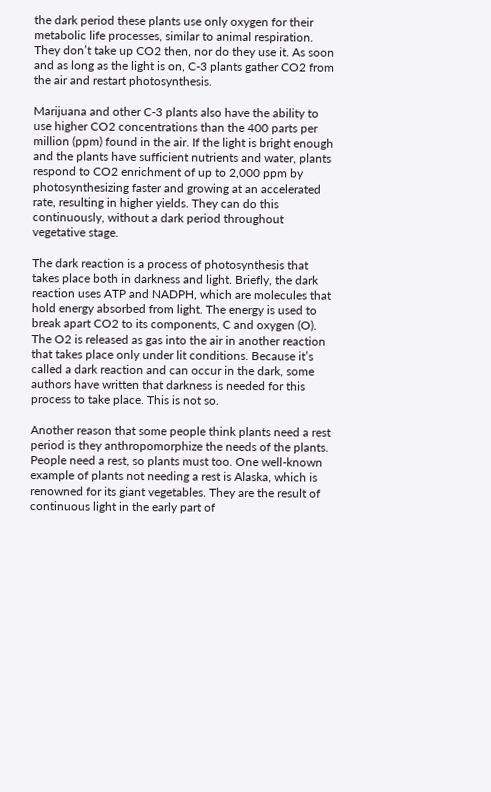the dark period these plants use only oxygen for their metabolic life processes, similar to animal respiration. They don’t take up CO2 then, nor do they use it. As soon and as long as the light is on, C-3 plants gather CO2 from the air and restart photosynthesis.

Marijuana and other C-3 plants also have the ability to use higher CO2 concentrations than the 400 parts per million (ppm) found in the air. If the light is bright enough and the plants have sufficient nutrients and water, plants respond to CO2 enrichment of up to 2,000 ppm by photosynthesizing faster and growing at an accelerated rate, resulting in higher yields. They can do this continuously, without a dark period throughout vegetative stage.

The dark reaction is a process of photosynthesis that takes place both in darkness and light. Briefly, the dark reaction uses ATP and NADPH, which are molecules that hold energy absorbed from light. The energy is used to break apart CO2 to its components, C and oxygen (O). The O2 is released as gas into the air in another reaction that takes place only under lit conditions. Because it’s called a dark reaction and can occur in the dark, some authors have written that darkness is needed for this process to take place. This is not so.

Another reason that some people think plants need a rest period is they anthropomorphize the needs of the plants. People need a rest, so plants must too. One well-known example of plants not needing a rest is Alaska, which is renowned for its giant vegetables. They are the result of continuous light in the early part of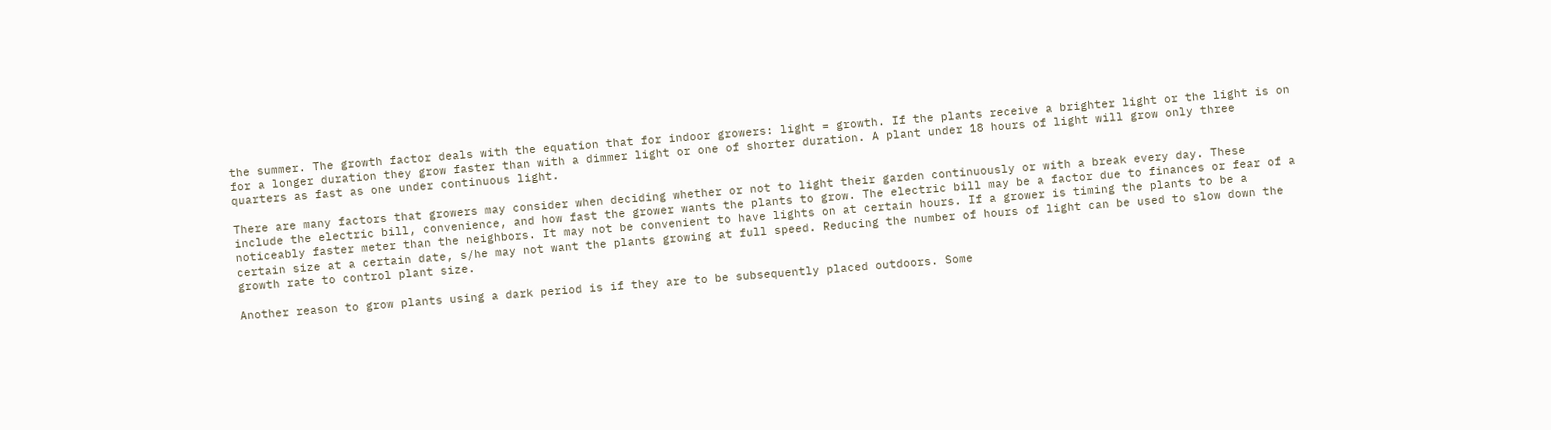the summer. The growth factor deals with the equation that for indoor growers: light = growth. If the plants receive a brighter light or the light is on for a longer duration they grow faster than with a dimmer light or one of shorter duration. A plant under 18 hours of light will grow only three quarters as fast as one under continuous light.

There are many factors that growers may consider when deciding whether or not to light their garden continuously or with a break every day. These include the electric bill, convenience, and how fast the grower wants the plants to grow. The electric bill may be a factor due to finances or fear of a noticeably faster meter than the neighbors. It may not be convenient to have lights on at certain hours. If a grower is timing the plants to be a certain size at a certain date, s/he may not want the plants growing at full speed. Reducing the number of hours of light can be used to slow down the growth rate to control plant size.

Another reason to grow plants using a dark period is if they are to be subsequently placed outdoors. Some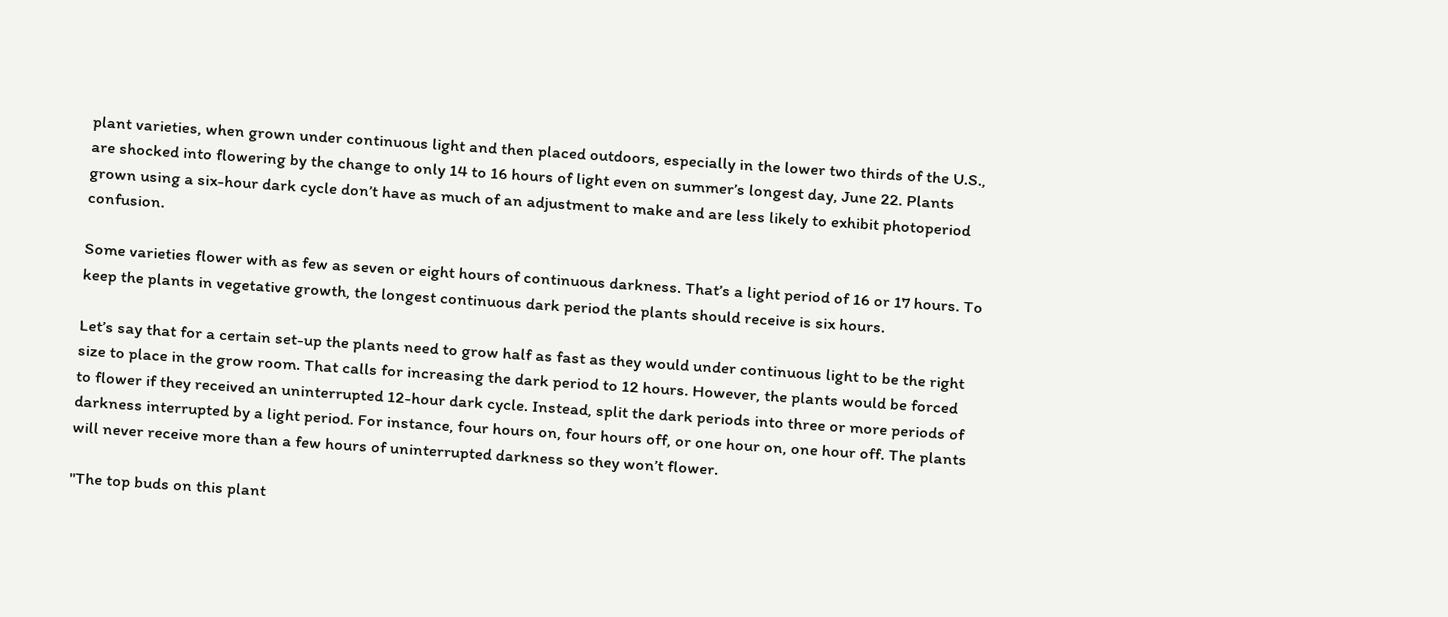plant varieties, when grown under continuous light and then placed outdoors, especially in the lower two thirds of the U.S., are shocked into flowering by the change to only 14 to 16 hours of light even on summer’s longest day, June 22. Plants grown using a six-hour dark cycle don’t have as much of an adjustment to make and are less likely to exhibit photoperiod confusion.

Some varieties flower with as few as seven or eight hours of continuous darkness. That’s a light period of 16 or 17 hours. To keep the plants in vegetative growth, the longest continuous dark period the plants should receive is six hours.

Let’s say that for a certain set-up the plants need to grow half as fast as they would under continuous light to be the right size to place in the grow room. That calls for increasing the dark period to 12 hours. However, the plants would be forced to flower if they received an uninterrupted 12-hour dark cycle. Instead, split the dark periods into three or more periods of darkness interrupted by a light period. For instance, four hours on, four hours off, or one hour on, one hour off. The plants will never receive more than a few hours of uninterrupted darkness so they won’t flower.

"The top buds on this plant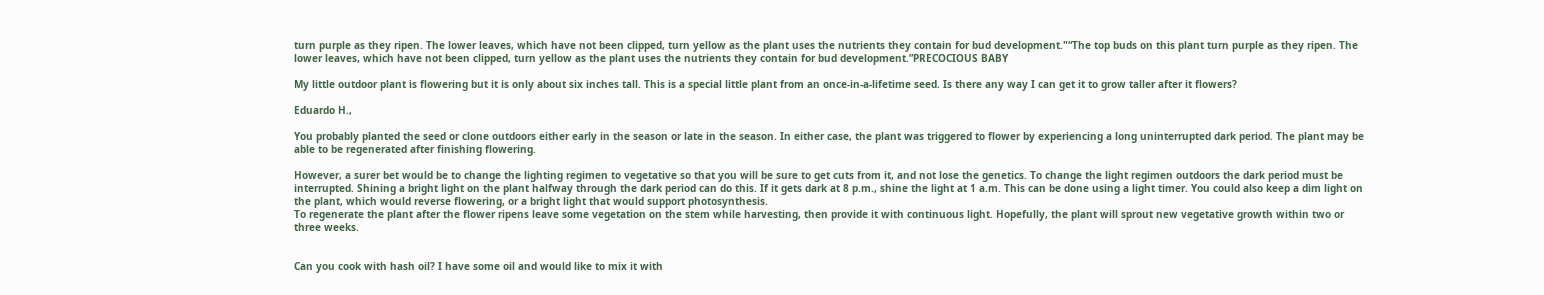turn purple as they ripen. The lower leaves, which have not been clipped, turn yellow as the plant uses the nutrients they contain for bud development."“The top buds on this plant turn purple as they ripen. The lower leaves, which have not been clipped, turn yellow as the plant uses the nutrients they contain for bud development.”PRECOCIOUS BABY

My little outdoor plant is flowering but it is only about six inches tall. This is a special little plant from an once-in-a-lifetime seed. Is there any way I can get it to grow taller after it flowers?

Eduardo H.,

You probably planted the seed or clone outdoors either early in the season or late in the season. In either case, the plant was triggered to flower by experiencing a long uninterrupted dark period. The plant may be able to be regenerated after finishing flowering.

However, a surer bet would be to change the lighting regimen to vegetative so that you will be sure to get cuts from it, and not lose the genetics. To change the light regimen outdoors the dark period must be interrupted. Shining a bright light on the plant halfway through the dark period can do this. If it gets dark at 8 p.m., shine the light at 1 a.m. This can be done using a light timer. You could also keep a dim light on the plant, which would reverse flowering, or a bright light that would support photosynthesis.
To regenerate the plant after the flower ripens leave some vegetation on the stem while harvesting, then provide it with continuous light. Hopefully, the plant will sprout new vegetative growth within two or three weeks.


Can you cook with hash oil? I have some oil and would like to mix it with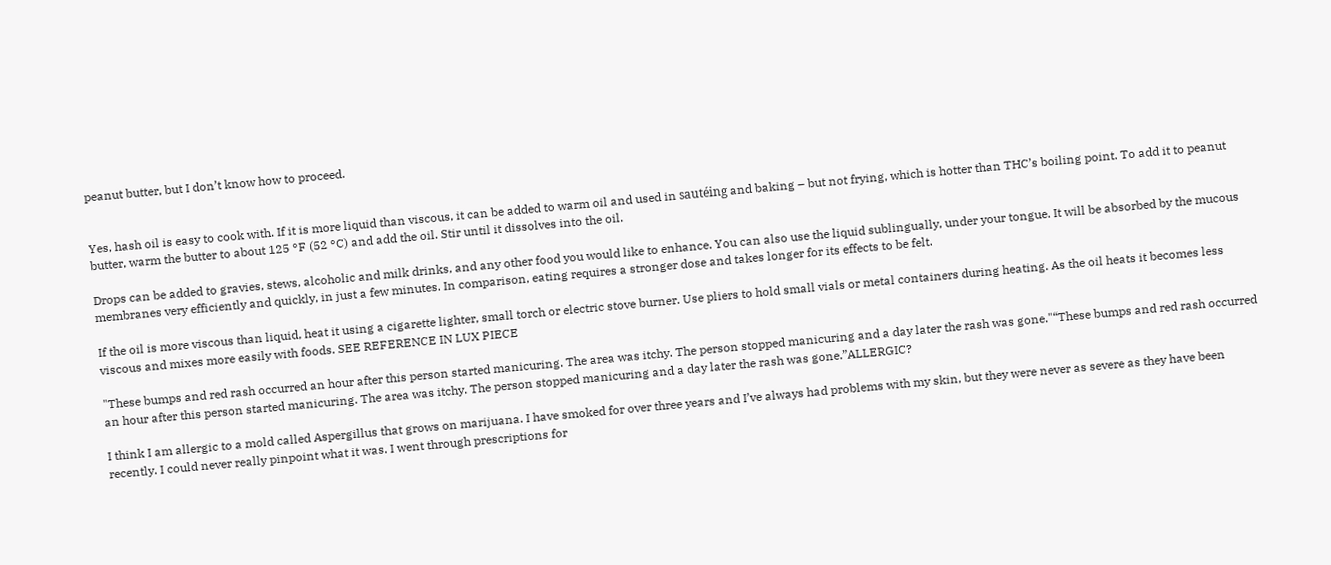peanut butter, but I don’t know how to proceed.


Yes, hash oil is easy to cook with. If it is more liquid than viscous, it can be added to warm oil and used in sautéing and baking – but not frying, which is hotter than THC’s boiling point. To add it to peanut butter, warm the butter to about 125 °F (52 °C) and add the oil. Stir until it dissolves into the oil.

Drops can be added to gravies, stews, alcoholic and milk drinks, and any other food you would like to enhance. You can also use the liquid sublingually, under your tongue. It will be absorbed by the mucous membranes very efficiently and quickly, in just a few minutes. In comparison, eating requires a stronger dose and takes longer for its effects to be felt.

If the oil is more viscous than liquid, heat it using a cigarette lighter, small torch or electric stove burner. Use pliers to hold small vials or metal containers during heating. As the oil heats it becomes less viscous and mixes more easily with foods. SEE REFERENCE IN LUX PIECE

"These bumps and red rash occurred an hour after this person started manicuring. The area was itchy. The person stopped manicuring and a day later the rash was gone."“These bumps and red rash occurred an hour after this person started manicuring. The area was itchy. The person stopped manicuring and a day later the rash was gone.”ALLERGIC?

I think I am allergic to a mold called Aspergillus that grows on marijuana. I have smoked for over three years and I’ve always had problems with my skin, but they were never as severe as they have been recently. I could never really pinpoint what it was. I went through prescriptions for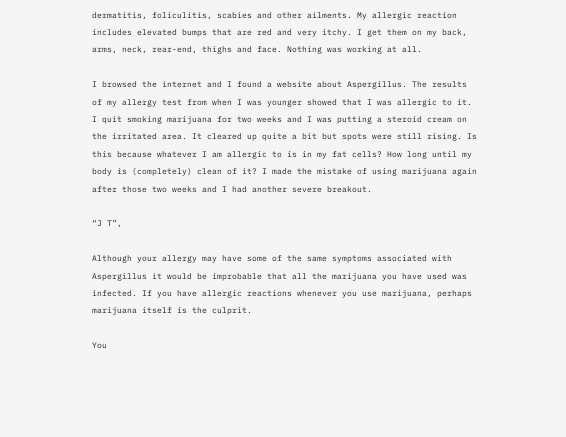dermatitis, foliculitis, scabies and other ailments. My allergic reaction includes elevated bumps that are red and very itchy. I get them on my back, arms, neck, rear-end, thighs and face. Nothing was working at all.

I browsed the internet and I found a website about Aspergillus. The results of my allergy test from when I was younger showed that I was allergic to it. I quit smoking marijuana for two weeks and I was putting a steroid cream on the irritated area. It cleared up quite a bit but spots were still rising. Is this because whatever I am allergic to is in my fat cells? How long until my body is (completely) clean of it? I made the mistake of using marijuana again after those two weeks and I had another severe breakout.

“J T”,

Although your allergy may have some of the same symptoms associated with Aspergillus it would be improbable that all the marijuana you have used was infected. If you have allergic reactions whenever you use marijuana, perhaps marijuana itself is the culprit.

You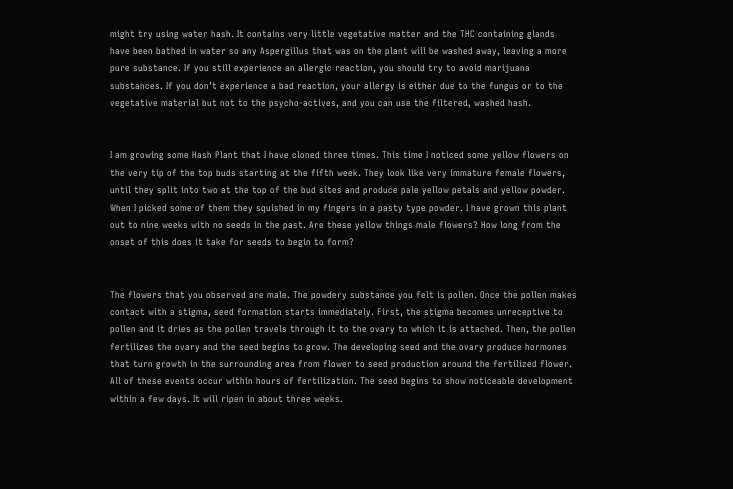might try using water hash. It contains very little vegetative matter and the THC containing glands have been bathed in water so any Aspergillus that was on the plant will be washed away, leaving a more pure substance. If you still experience an allergic reaction, you should try to avoid marijuana substances. If you don’t experience a bad reaction, your allergy is either due to the fungus or to the vegetative material but not to the psycho-actives, and you can use the filtered, washed hash.


I am growing some Hash Plant that I have cloned three times. This time I noticed some yellow flowers on the very tip of the top buds starting at the fifth week. They look like very immature female flowers, until they split into two at the top of the bud sites and produce pale yellow petals and yellow powder. When I picked some of them they squished in my fingers in a pasty type powder. I have grown this plant out to nine weeks with no seeds in the past. Are these yellow things male flowers? How long from the onset of this does it take for seeds to begin to form?


The flowers that you observed are male. The powdery substance you felt is pollen. Once the pollen makes contact with a stigma, seed formation starts immediately. First, the stigma becomes unreceptive to pollen and it dries as the pollen travels through it to the ovary to which it is attached. Then, the pollen fertilizes the ovary and the seed begins to grow. The developing seed and the ovary produce hormones that turn growth in the surrounding area from flower to seed production around the fertilized flower. All of these events occur within hours of fertilization. The seed begins to show noticeable development within a few days. It will ripen in about three weeks.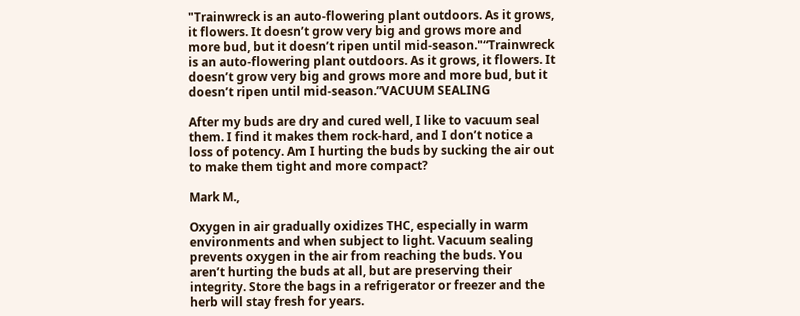"Trainwreck is an auto-flowering plant outdoors. As it grows, it flowers. It doesn’t grow very big and grows more and more bud, but it doesn’t ripen until mid-season."“Trainwreck is an auto-flowering plant outdoors. As it grows, it flowers. It doesn’t grow very big and grows more and more bud, but it doesn’t ripen until mid-season.”VACUUM SEALING

After my buds are dry and cured well, I like to vacuum seal them. I find it makes them rock-hard, and I don’t notice a loss of potency. Am I hurting the buds by sucking the air out to make them tight and more compact?

Mark M.,

Oxygen in air gradually oxidizes THC, especially in warm environments and when subject to light. Vacuum sealing prevents oxygen in the air from reaching the buds. You aren’t hurting the buds at all, but are preserving their integrity. Store the bags in a refrigerator or freezer and the herb will stay fresh for years.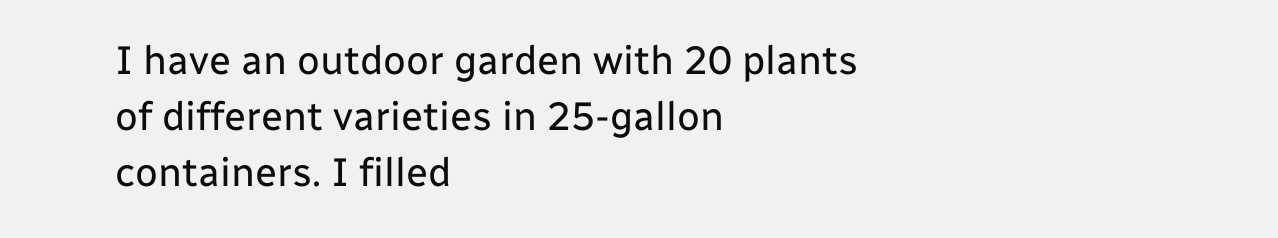I have an outdoor garden with 20 plants of different varieties in 25-gallon containers. I filled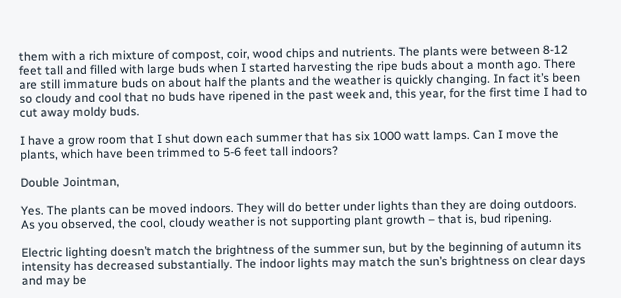them with a rich mixture of compost, coir, wood chips and nutrients. The plants were between 8-12 feet tall and filled with large buds when I started harvesting the ripe buds about a month ago. There are still immature buds on about half the plants and the weather is quickly changing. In fact it’s been so cloudy and cool that no buds have ripened in the past week and, this year, for the first time I had to cut away moldy buds.

I have a grow room that I shut down each summer that has six 1000 watt lamps. Can I move the plants, which have been trimmed to 5-6 feet tall indoors?

Double Jointman,

Yes. The plants can be moved indoors. They will do better under lights than they are doing outdoors. As you observed, the cool, cloudy weather is not supporting plant growth – that is, bud ripening.

Electric lighting doesn’t match the brightness of the summer sun, but by the beginning of autumn its intensity has decreased substantially. The indoor lights may match the sun’s brightness on clear days and may be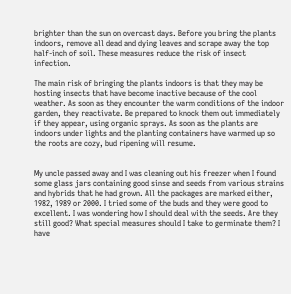brighter than the sun on overcast days. Before you bring the plants indoors, remove all dead and dying leaves and scrape away the top half-inch of soil. These measures reduce the risk of insect infection.

The main risk of bringing the plants indoors is that they may be hosting insects that have become inactive because of the cool weather. As soon as they encounter the warm conditions of the indoor garden, they reactivate. Be prepared to knock them out immediately if they appear, using organic sprays. As soon as the plants are indoors under lights and the planting containers have warmed up so the roots are cozy, bud ripening will resume.


My uncle passed away and I was cleaning out his freezer when I found some glass jars containing good sinse and seeds from various strains and hybrids that he had grown. All the packages are marked either, 1982, 1989 or 2000. I tried some of the buds and they were good to excellent. I was wondering how I should deal with the seeds. Are they still good? What special measures should I take to germinate them? I have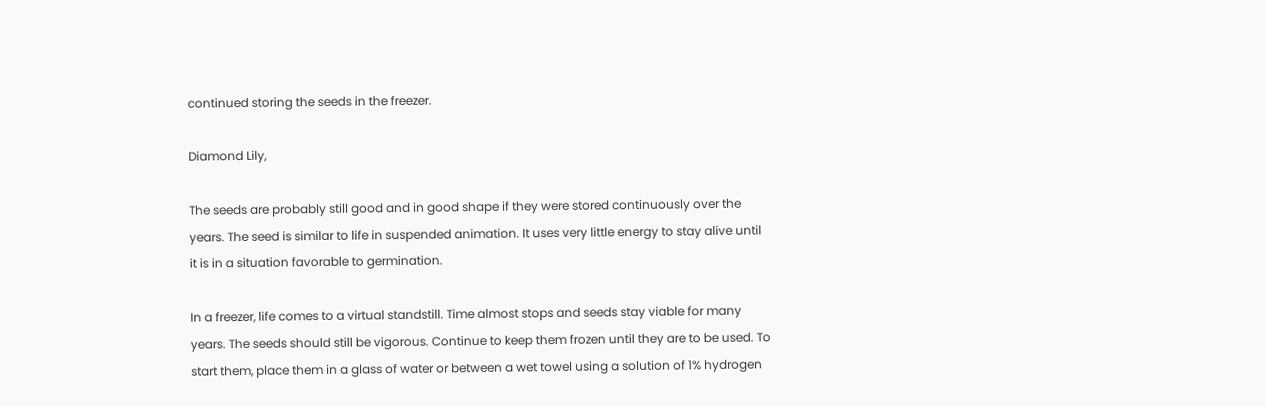continued storing the seeds in the freezer.

Diamond Lily,

The seeds are probably still good and in good shape if they were stored continuously over the years. The seed is similar to life in suspended animation. It uses very little energy to stay alive until it is in a situation favorable to germination.

In a freezer, life comes to a virtual standstill. Time almost stops and seeds stay viable for many years. The seeds should still be vigorous. Continue to keep them frozen until they are to be used. To start them, place them in a glass of water or between a wet towel using a solution of 1% hydrogen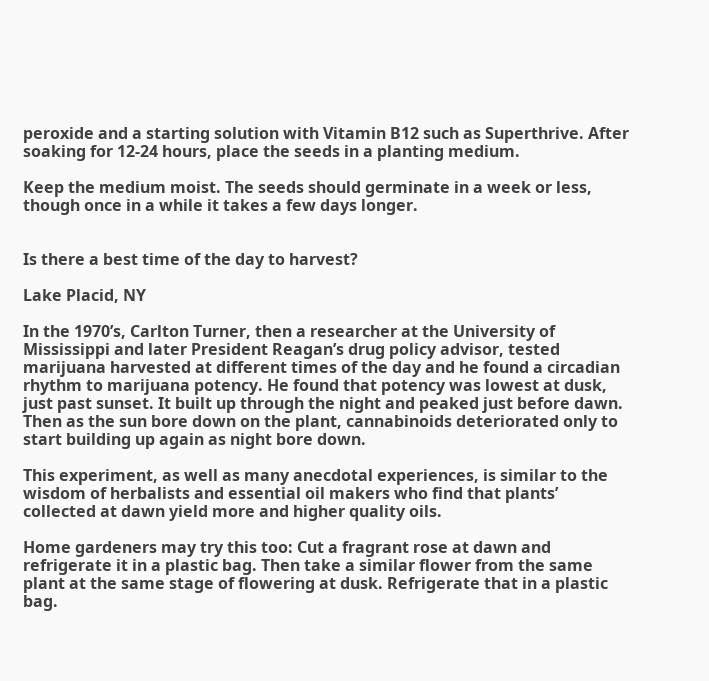peroxide and a starting solution with Vitamin B12 such as Superthrive. After soaking for 12-24 hours, place the seeds in a planting medium.

Keep the medium moist. The seeds should germinate in a week or less, though once in a while it takes a few days longer.


Is there a best time of the day to harvest?

Lake Placid, NY

In the 1970’s, Carlton Turner, then a researcher at the University of Mississippi and later President Reagan’s drug policy advisor, tested marijuana harvested at different times of the day and he found a circadian rhythm to marijuana potency. He found that potency was lowest at dusk, just past sunset. It built up through the night and peaked just before dawn. Then as the sun bore down on the plant, cannabinoids deteriorated only to start building up again as night bore down.

This experiment, as well as many anecdotal experiences, is similar to the wisdom of herbalists and essential oil makers who find that plants’ collected at dawn yield more and higher quality oils.

Home gardeners may try this too: Cut a fragrant rose at dawn and refrigerate it in a plastic bag. Then take a similar flower from the same plant at the same stage of flowering at dusk. Refrigerate that in a plastic bag.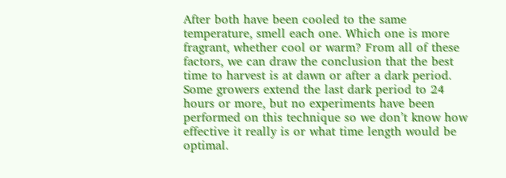After both have been cooled to the same temperature, smell each one. Which one is more fragrant, whether cool or warm? From all of these factors, we can draw the conclusion that the best time to harvest is at dawn or after a dark period. Some growers extend the last dark period to 24 hours or more, but no experiments have been performed on this technique so we don’t know how effective it really is or what time length would be optimal.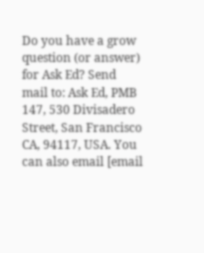Do you have a grow question (or answer) for Ask Ed? Send mail to: Ask Ed, PMB 147, 530 Divisadero Street, San Francisco CA, 94117, USA. You can also email [email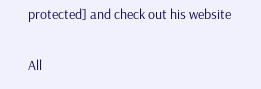protected] and check out his website

All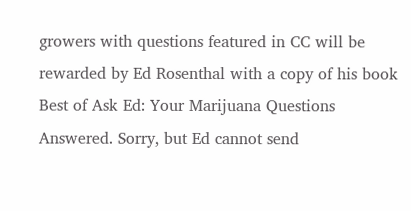growers with questions featured in CC will be rewarded by Ed Rosenthal with a copy of his book Best of Ask Ed: Your Marijuana Questions Answered. Sorry, but Ed cannot send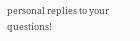personal replies to your questions!